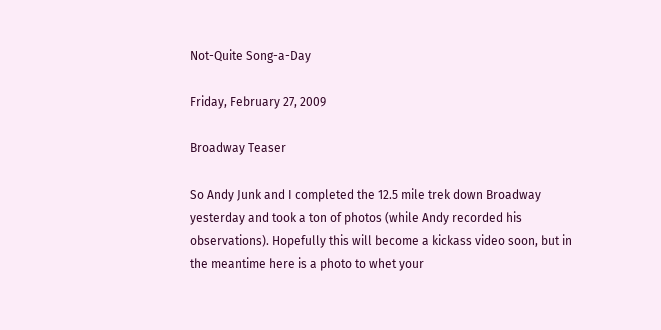Not-Quite Song-a-Day

Friday, February 27, 2009

Broadway Teaser

So Andy Junk and I completed the 12.5 mile trek down Broadway yesterday and took a ton of photos (while Andy recorded his observations). Hopefully this will become a kickass video soon, but in the meantime here is a photo to whet your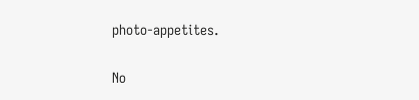photo-appetites.

No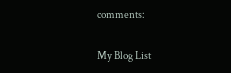comments:

My Blog List